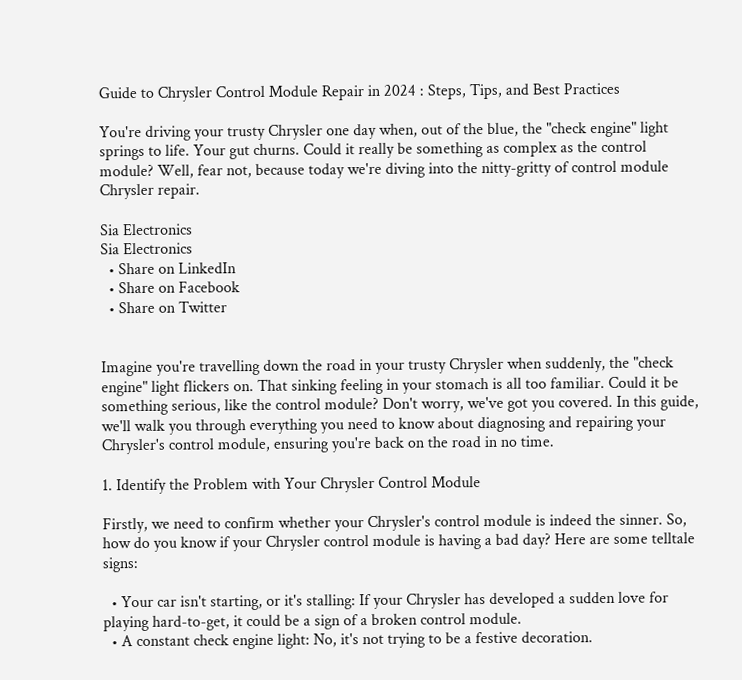Guide to Chrysler Control Module Repair in 2024 : Steps, Tips, and Best Practices

You're driving your trusty Chrysler one day when, out of the blue, the "check engine" light springs to life. Your gut churns. Could it really be something as complex as the control module? Well, fear not, because today we're diving into the nitty-gritty of control module Chrysler repair.

Sia Electronics
Sia Electronics
  • Share on LinkedIn
  • Share on Facebook
  • Share on Twitter


Imagine you're travelling down the road in your trusty Chrysler when suddenly, the "check engine" light flickers on. That sinking feeling in your stomach is all too familiar. Could it be something serious, like the control module? Don't worry, we've got you covered. In this guide, we'll walk you through everything you need to know about diagnosing and repairing your Chrysler's control module, ensuring you're back on the road in no time.

1. Identify the Problem with Your Chrysler Control Module

Firstly, we need to confirm whether your Chrysler's control module is indeed the sinner. So, how do you know if your Chrysler control module is having a bad day? Here are some telltale signs:

  • Your car isn't starting, or it's stalling: If your Chrysler has developed a sudden love for playing hard-to-get, it could be a sign of a broken control module.
  • A constant check engine light: No, it's not trying to be a festive decoration.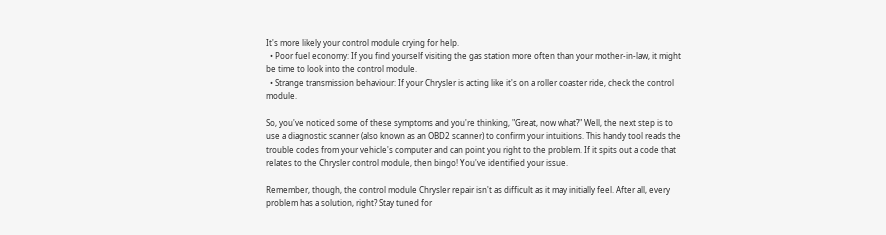It's more likely your control module crying for help.
  • Poor fuel economy: If you find yourself visiting the gas station more often than your mother-in-law, it might be time to look into the control module.
  • Strange transmission behaviour: If your Chrysler is acting like it's on a roller coaster ride, check the control module.

So, you've noticed some of these symptoms and you're thinking, "Great, now what?" Well, the next step is to use a diagnostic scanner (also known as an OBD2 scanner) to confirm your intuitions. This handy tool reads the trouble codes from your vehicle's computer and can point you right to the problem. If it spits out a code that relates to the Chrysler control module, then bingo! You've identified your issue.

Remember, though, the control module Chrysler repair isn't as difficult as it may initially feel. After all, every problem has a solution, right? Stay tuned for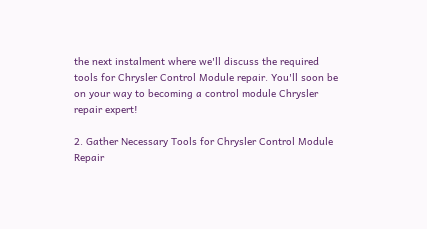the next instalment where we'll discuss the required tools for Chrysler Control Module repair. You'll soon be on your way to becoming a control module Chrysler repair expert!

2. Gather Necessary Tools for Chrysler Control Module Repair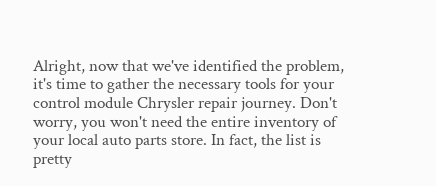Alright, now that we've identified the problem, it's time to gather the necessary tools for your control module Chrysler repair journey. Don't worry, you won't need the entire inventory of your local auto parts store. In fact, the list is pretty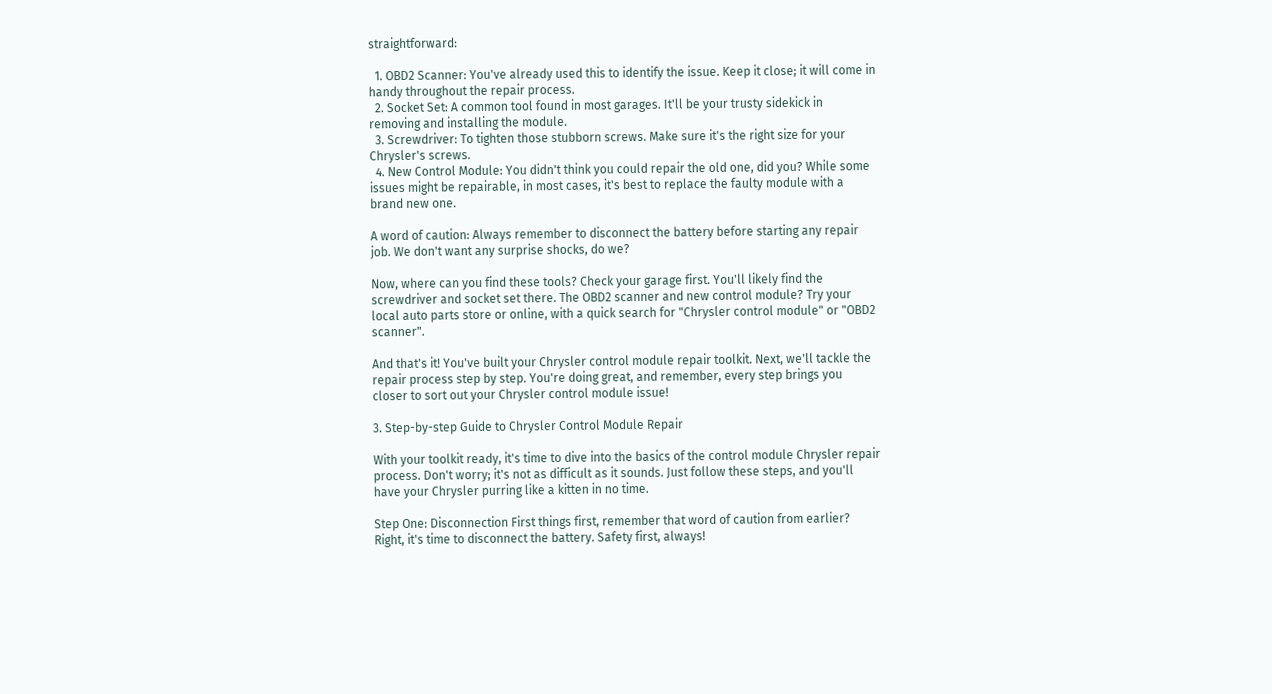straightforward:

  1. OBD2 Scanner: You've already used this to identify the issue. Keep it close; it will come in handy throughout the repair process.
  2. Socket Set: A common tool found in most garages. It'll be your trusty sidekick in removing and installing the module.
  3. Screwdriver: To tighten those stubborn screws. Make sure it's the right size for your Chrysler's screws.
  4. New Control Module: You didn't think you could repair the old one, did you? While some issues might be repairable, in most cases, it's best to replace the faulty module with a brand new one.

A word of caution: Always remember to disconnect the battery before starting any repair job. We don't want any surprise shocks, do we?

Now, where can you find these tools? Check your garage first. You'll likely find the screwdriver and socket set there. The OBD2 scanner and new control module? Try your local auto parts store or online, with a quick search for "Chrysler control module" or "OBD2 scanner".

And that's it! You've built your Chrysler control module repair toolkit. Next, we'll tackle the repair process step by step. You're doing great, and remember, every step brings you closer to sort out your Chrysler control module issue!

3. Step-by-step Guide to Chrysler Control Module Repair

With your toolkit ready, it's time to dive into the basics of the control module Chrysler repair process. Don't worry; it's not as difficult as it sounds. Just follow these steps, and you'll have your Chrysler purring like a kitten in no time.

Step One: Disconnection First things first, remember that word of caution from earlier? Right, it's time to disconnect the battery. Safety first, always!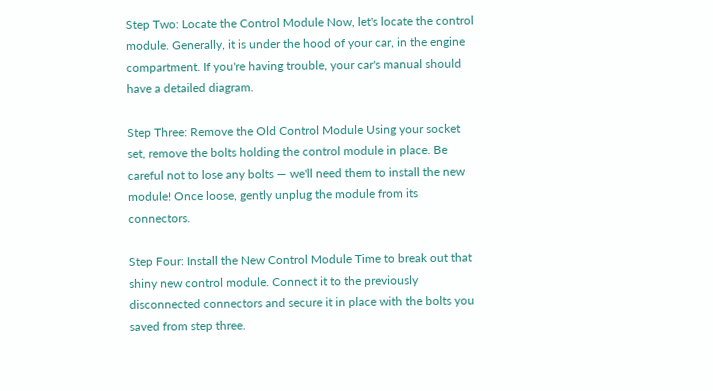Step Two: Locate the Control Module Now, let's locate the control module. Generally, it is under the hood of your car, in the engine compartment. If you're having trouble, your car's manual should have a detailed diagram.

Step Three: Remove the Old Control Module Using your socket set, remove the bolts holding the control module in place. Be careful not to lose any bolts — we'll need them to install the new module! Once loose, gently unplug the module from its connectors.

Step Four: Install the New Control Module Time to break out that shiny new control module. Connect it to the previously disconnected connectors and secure it in place with the bolts you saved from step three.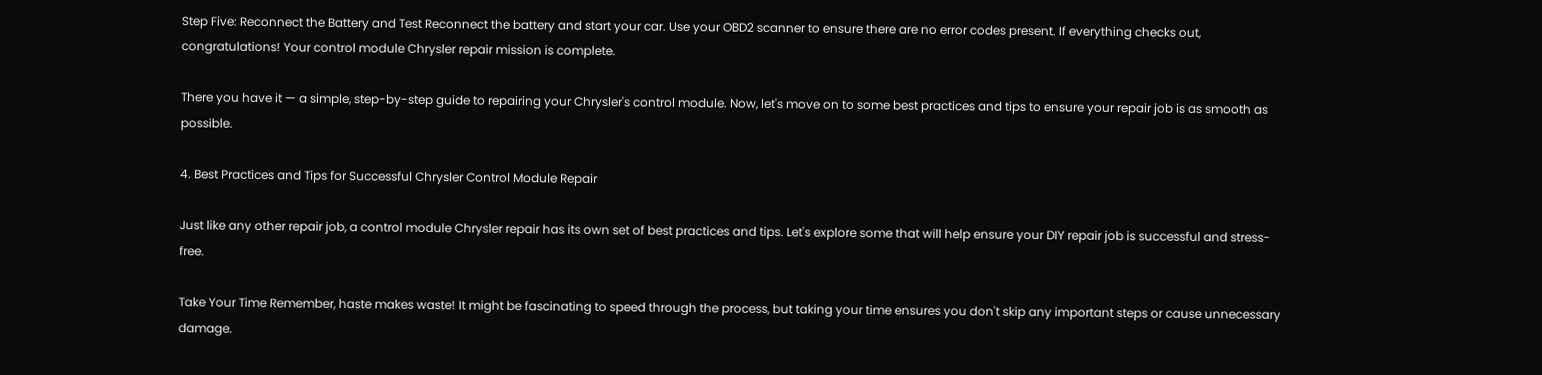Step Five: Reconnect the Battery and Test Reconnect the battery and start your car. Use your OBD2 scanner to ensure there are no error codes present. If everything checks out, congratulations! Your control module Chrysler repair mission is complete.

There you have it — a simple, step-by-step guide to repairing your Chrysler's control module. Now, let's move on to some best practices and tips to ensure your repair job is as smooth as possible.

4. Best Practices and Tips for Successful Chrysler Control Module Repair

Just like any other repair job, a control module Chrysler repair has its own set of best practices and tips. Let's explore some that will help ensure your DIY repair job is successful and stress-free.

Take Your Time Remember, haste makes waste! It might be fascinating to speed through the process, but taking your time ensures you don't skip any important steps or cause unnecessary damage.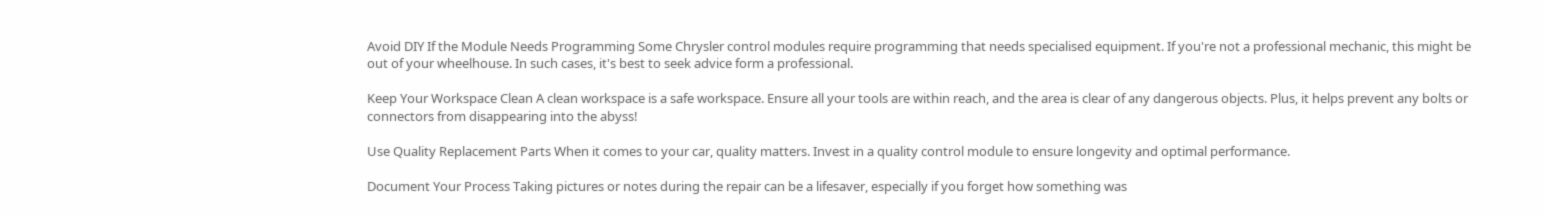Avoid DIY If the Module Needs Programming Some Chrysler control modules require programming that needs specialised equipment. If you're not a professional mechanic, this might be out of your wheelhouse. In such cases, it's best to seek advice form a professional.

Keep Your Workspace Clean A clean workspace is a safe workspace. Ensure all your tools are within reach, and the area is clear of any dangerous objects. Plus, it helps prevent any bolts or connectors from disappearing into the abyss!

Use Quality Replacement Parts When it comes to your car, quality matters. Invest in a quality control module to ensure longevity and optimal performance.

Document Your Process Taking pictures or notes during the repair can be a lifesaver, especially if you forget how something was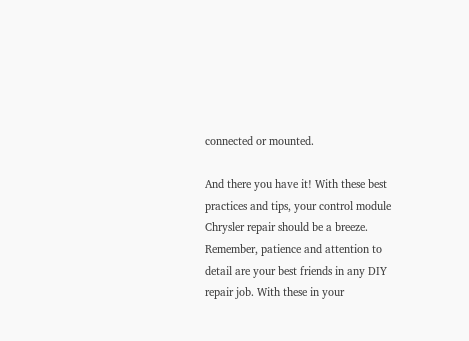connected or mounted.

And there you have it! With these best practices and tips, your control module Chrysler repair should be a breeze. Remember, patience and attention to detail are your best friends in any DIY repair job. With these in your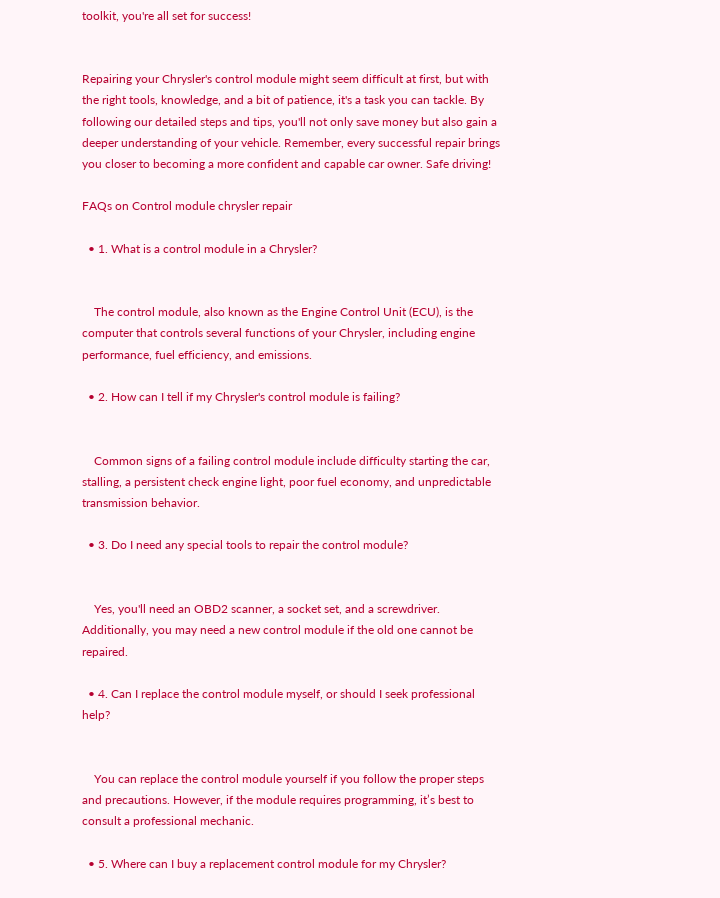toolkit, you're all set for success!


Repairing your Chrysler's control module might seem difficult at first, but with the right tools, knowledge, and a bit of patience, it's a task you can tackle. By following our detailed steps and tips, you'll not only save money but also gain a deeper understanding of your vehicle. Remember, every successful repair brings you closer to becoming a more confident and capable car owner. Safe driving!

FAQs on Control module chrysler repair

  • 1. What is a control module in a Chrysler?


    The control module, also known as the Engine Control Unit (ECU), is the computer that controls several functions of your Chrysler, including engine performance, fuel efficiency, and emissions.

  • 2. How can I tell if my Chrysler's control module is failing?


    Common signs of a failing control module include difficulty starting the car, stalling, a persistent check engine light, poor fuel economy, and unpredictable transmission behavior.

  • 3. Do I need any special tools to repair the control module?


    Yes, you'll need an OBD2 scanner, a socket set, and a screwdriver. Additionally, you may need a new control module if the old one cannot be repaired.

  • 4. Can I replace the control module myself, or should I seek professional help?


    You can replace the control module yourself if you follow the proper steps and precautions. However, if the module requires programming, it’s best to consult a professional mechanic.

  • 5. Where can I buy a replacement control module for my Chrysler?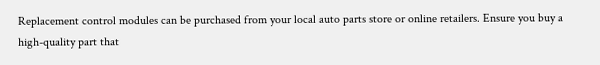Replacement control modules can be purchased from your local auto parts store or online retailers. Ensure you buy a high-quality part that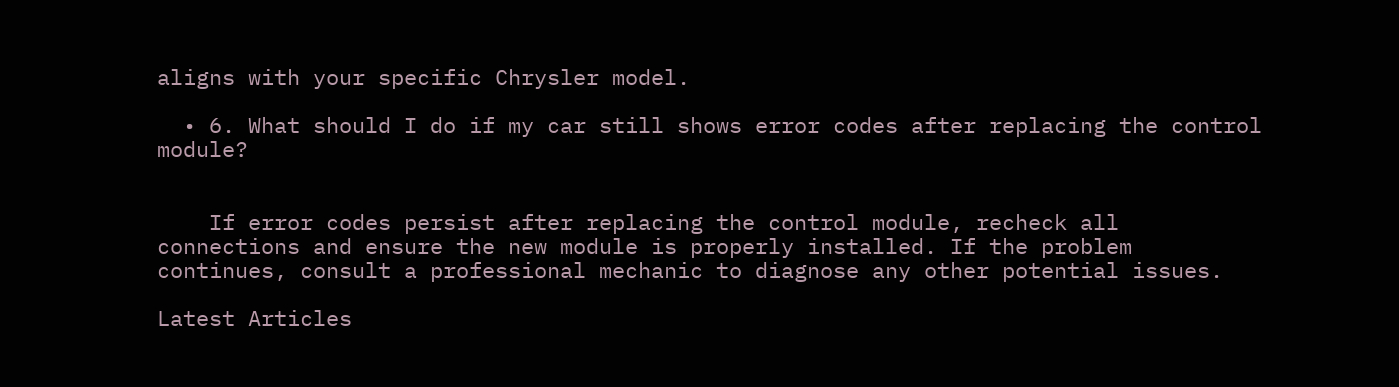aligns with your specific Chrysler model.

  • 6. What should I do if my car still shows error codes after replacing the control module?


    If error codes persist after replacing the control module, recheck all connections and ensure the new module is properly installed. If the problem continues, consult a professional mechanic to diagnose any other potential issues.

Latest Articles